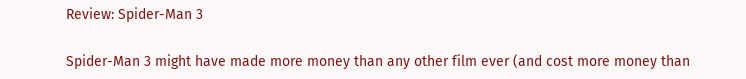Review: Spider-Man 3

Spider-Man 3 might have made more money than any other film ever (and cost more money than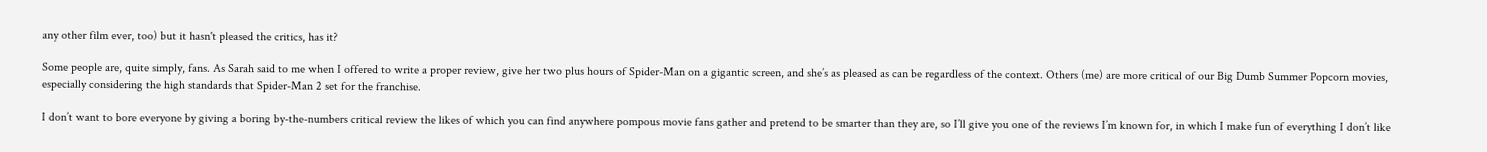any other film ever, too) but it hasn't pleased the critics, has it?

Some people are, quite simply, fans. As Sarah said to me when I offered to write a proper review, give her two plus hours of Spider-Man on a gigantic screen, and she’s as pleased as can be regardless of the context. Others (me) are more critical of our Big Dumb Summer Popcorn movies, especially considering the high standards that Spider-Man 2 set for the franchise.

I don’t want to bore everyone by giving a boring by-the-numbers critical review the likes of which you can find anywhere pompous movie fans gather and pretend to be smarter than they are, so I’ll give you one of the reviews I’m known for, in which I make fun of everything I don’t like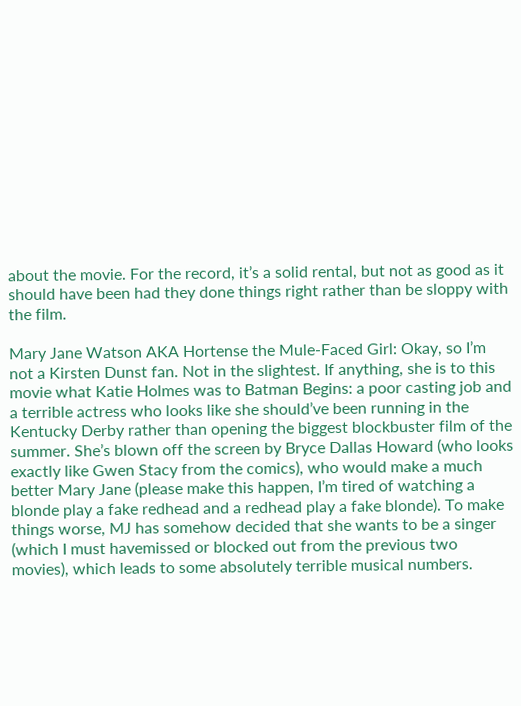about the movie. For the record, it’s a solid rental, but not as good as it should have been had they done things right rather than be sloppy with the film.

Mary Jane Watson AKA Hortense the Mule-Faced Girl: Okay, so I’m not a Kirsten Dunst fan. Not in the slightest. If anything, she is to this movie what Katie Holmes was to Batman Begins: a poor casting job and a terrible actress who looks like she should’ve been running in the Kentucky Derby rather than opening the biggest blockbuster film of the summer. She’s blown off the screen by Bryce Dallas Howard (who looks exactly like Gwen Stacy from the comics), who would make a much better Mary Jane (please make this happen, I’m tired of watching a blonde play a fake redhead and a redhead play a fake blonde). To make things worse, MJ has somehow decided that she wants to be a singer (which I must havemissed or blocked out from the previous two movies), which leads to some absolutely terrible musical numbers.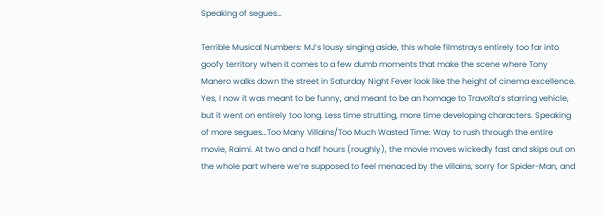Speaking of segues…

Terrible Musical Numbers: MJ’s lousy singing aside, this whole filmstrays entirely too far into goofy territory when it comes to a few dumb moments that make the scene where Tony Manero walks down the street in Saturday Night Fever look like the height of cinema excellence. Yes, I now it was meant to be funny, and meant to be an homage to Travolta’s starring vehicle, but it went on entirely too long. Less time strutting, more time developing characters. Speaking of more segues…Too Many Villains/Too Much Wasted Time: Way to rush through the entire movie, Raimi. At two and a half hours (roughly), the movie moves wickedly fast and skips out on the whole part where we’re supposed to feel menaced by the villains, sorry for Spider-Man, and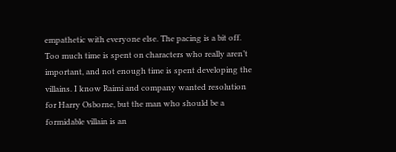empathetic with everyone else. The pacing is a bit off. Too much time is spent on characters who really aren’t important, and not enough time is spent developing the villains. I know Raimi and company wanted resolution for Harry Osborne, but the man who should be a formidable villain is an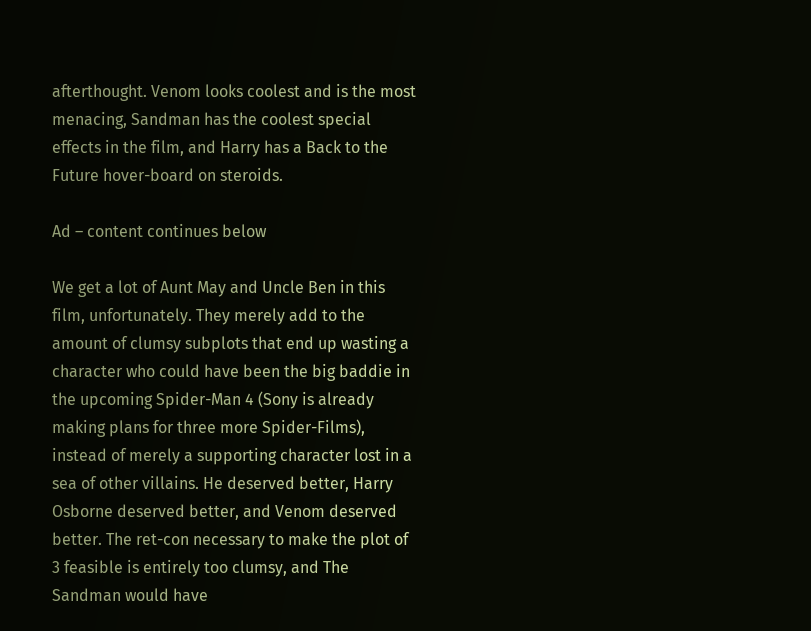afterthought. Venom looks coolest and is the most menacing, Sandman has the coolest special effects in the film, and Harry has a Back to the Future hover-board on steroids.

Ad – content continues below

We get a lot of Aunt May and Uncle Ben in this film, unfortunately. They merely add to the amount of clumsy subplots that end up wasting a character who could have been the big baddie in the upcoming Spider-Man 4 (Sony is already making plans for three more Spider-Films), instead of merely a supporting character lost in a sea of other villains. He deserved better, Harry Osborne deserved better, and Venom deserved better. The ret-con necessary to make the plot of 3 feasible is entirely too clumsy, and The Sandman would have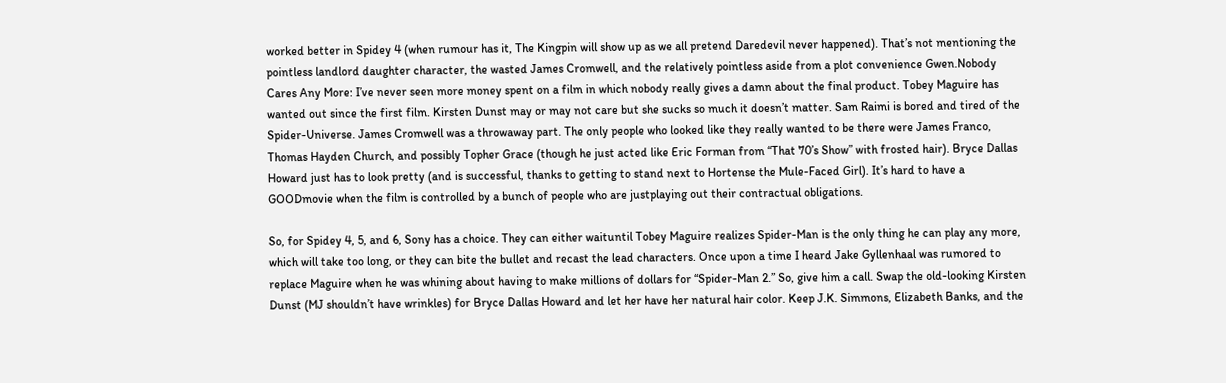worked better in Spidey 4 (when rumour has it, The Kingpin will show up as we all pretend Daredevil never happened). That’s not mentioning the pointless landlord daughter character, the wasted James Cromwell, and the relatively pointless aside from a plot convenience Gwen.Nobody Cares Any More: I’ve never seen more money spent on a film in which nobody really gives a damn about the final product. Tobey Maguire has wanted out since the first film. Kirsten Dunst may or may not care but she sucks so much it doesn’t matter. Sam Raimi is bored and tired of the Spider-Universe. James Cromwell was a throwaway part. The only people who looked like they really wanted to be there were James Franco, Thomas Hayden Church, and possibly Topher Grace (though he just acted like Eric Forman from “That 70’s Show” with frosted hair). Bryce Dallas Howard just has to look pretty (and is successful, thanks to getting to stand next to Hortense the Mule-Faced Girl). It’s hard to have a GOODmovie when the film is controlled by a bunch of people who are justplaying out their contractual obligations.

So, for Spidey 4, 5, and 6, Sony has a choice. They can either waituntil Tobey Maguire realizes Spider-Man is the only thing he can play any more, which will take too long, or they can bite the bullet and recast the lead characters. Once upon a time I heard Jake Gyllenhaal was rumored to replace Maguire when he was whining about having to make millions of dollars for “Spider-Man 2.” So, give him a call. Swap the old-looking Kirsten Dunst (MJ shouldn’t have wrinkles) for Bryce Dallas Howard and let her have her natural hair color. Keep J.K. Simmons, Elizabeth Banks, and the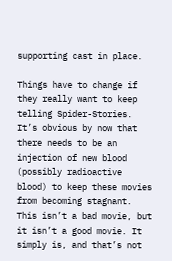supporting cast in place.

Things have to change if they really want to keep telling Spider-Stories. It’s obvious by now that there needs to be an injection of new blood (possibly radioactive blood) to keep these movies from becoming stagnant. This isn’t a bad movie, but it isn’t a good movie. It simply is, and that’s not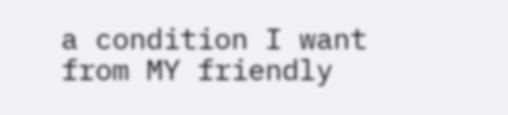a condition I want from MY friendly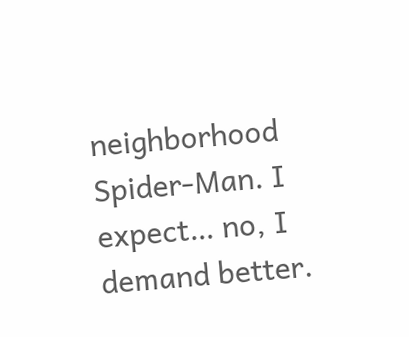neighborhood Spider-Man. I expect… no, I demand better.